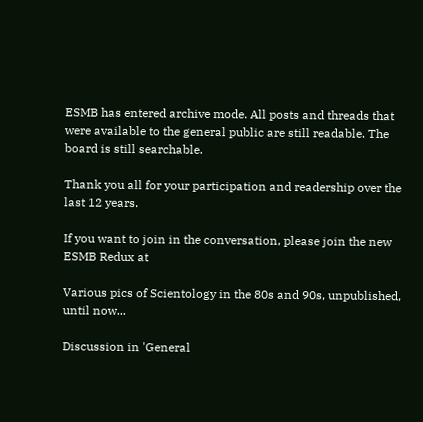ESMB has entered archive mode. All posts and threads that were available to the general public are still readable. The board is still searchable.

Thank you all for your participation and readership over the last 12 years.

If you want to join in the conversation, please join the new ESMB Redux at

Various pics of Scientology in the 80s and 90s, unpublished, until now...

Discussion in 'General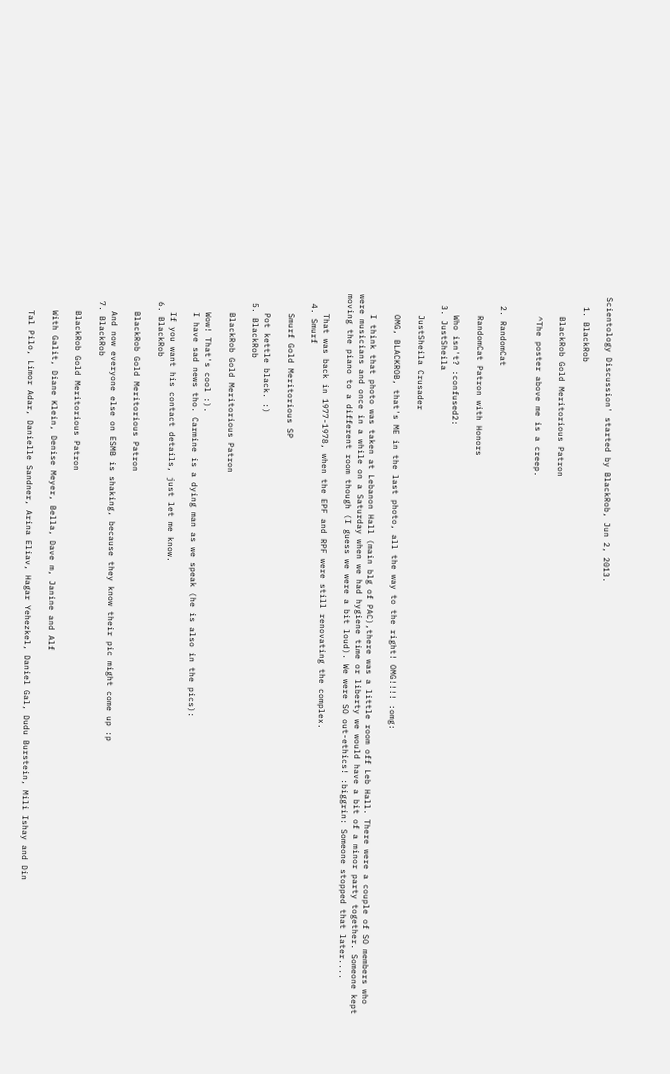Scientology Discussion' started by BlackRob, Jun 2, 2013.

  1. BlackRob

    BlackRob Gold Meritorious Patron

    ^The poster above me is a creep.


  2. RandomCat

    RandomCat Patron with Honors

    Who isn't? :confused2:
  3. JustSheila

    JustSheila Crusader

    OMG, BLACKROB, that's ME in the last photo, all the way to the right! OMG!!!! :omg:

    I think that photo was taken at Lebanon Hall (main blg of PAC),there was a little room off Leb Hall. There were a couple of SO members who were musicians and once in a while on a Saturday when we had hygiene time or liberty we would have a bit of a minor party together. Someone kept moving the piano to a different room though (I guess we were a bit loud). We were SO out-ethics! :biggrin: Someone stopped that later....

    That was back in 1977-1978, when the EPF and RPF were still renovating the complex.
  4. Smurf

    Smurf Gold Meritorious SP

    Pot kettle black. :)
  5. BlackRob

    BlackRob Gold Meritorious Patron

    Wow! That's cool :).
    I have sad news tho. Carmine is a dying man as we speak (he is also in the pics):

    If you want his contact details, just let me know.
  6. BlackRob

    BlackRob Gold Meritorious Patron

    And now everyone else on ESMB is shaking, because they know their pic might come up :p
  7. BlackRob

    BlackRob Gold Meritorious Patron

    With Galit, Diane Klein, Denise Meyer, Bella, Dave m, Janine and Alf

    Tal Pilo, Limor Adar, Danielle Sandner, Arina Eliav, Hagar Yehezkel, Daniel Gal, Dudu Burstein, Mili Ishay and Din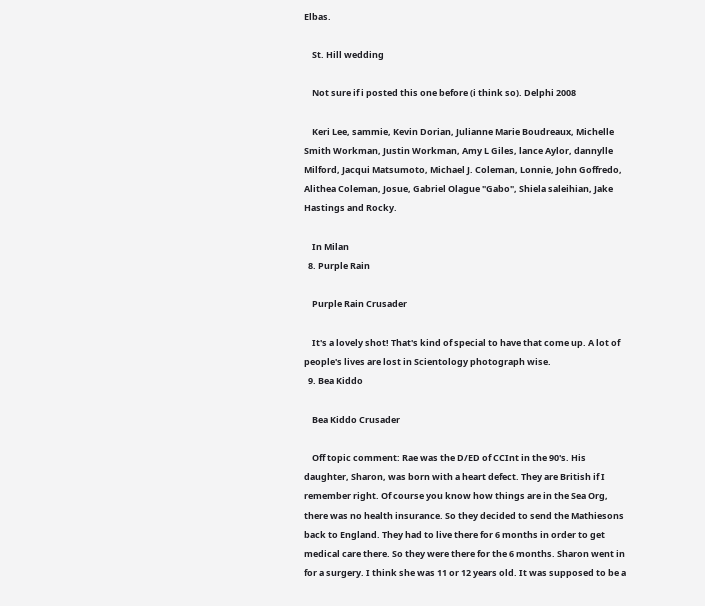Elbas.

    St. Hill wedding

    Not sure if i posted this one before (i think so). Delphi 2008

    Keri Lee, sammie, Kevin Dorian, Julianne Marie Boudreaux, Michelle Smith Workman, Justin Workman, Amy L Giles, lance Aylor, dannylle Milford, Jacqui Matsumoto, Michael J. Coleman, Lonnie, John Goffredo, Alithea Coleman, Josue, Gabriel Olague "Gabo", Shiela saleihian, Jake Hastings and Rocky.

    In Milan
  8. Purple Rain

    Purple Rain Crusader

    It's a lovely shot! That's kind of special to have that come up. A lot of people's lives are lost in Scientology photograph wise.
  9. Bea Kiddo

    Bea Kiddo Crusader

    Off topic comment: Rae was the D/ED of CCInt in the 90's. His daughter, Sharon, was born with a heart defect. They are British if I remember right. Of course you know how things are in the Sea Org, there was no health insurance. So they decided to send the Mathiesons back to England. They had to live there for 6 months in order to get medical care there. So they were there for the 6 months. Sharon went in for a surgery. I think she was 11 or 12 years old. It was supposed to be a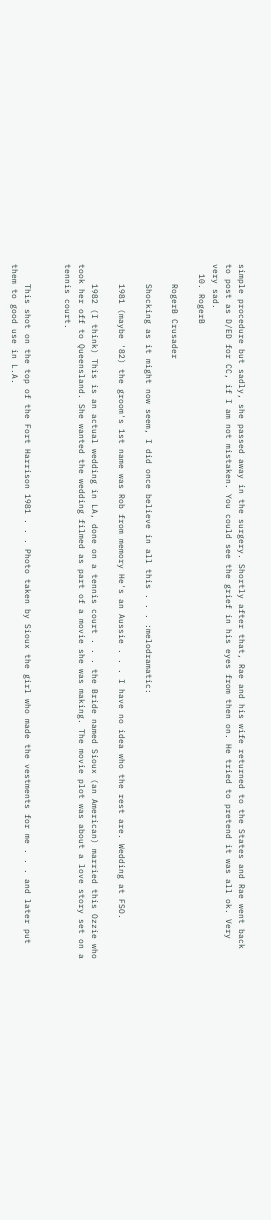simple procedure but sadly, she passed away in the surgery. Shortly after that, Rae and his wife returned to the States and Rae went back to post as D/ED for CC, if I am not mistaken. You could see the grief in his eyes from then on. He tried to pretend it was all ok. Very very sad.
  10. RogerB

    RogerB Crusader

    Shocking as it might now seem, I did once believe in all this . . . :melodramatic:

    1981 (maybe '82) the groom's 1st name was Rob from memory He's an Aussie . . . I have no idea who the rest are. Wedding at FSO.

    1982 (I think) This is an actual wedding in LA, done on a tennis court . . . the Bride named Sioux (an American) married this Ozzie who took her off to Queensland. She wanted the wedding filmed as part of a movie she was making. The movie plot was about a love story set on a tennis court.


    This shot on the top of the Fort Harrison 1981 . . . Photo taken by Sioux the girl who made the vestments for me . . . and later put them to good use in L.A.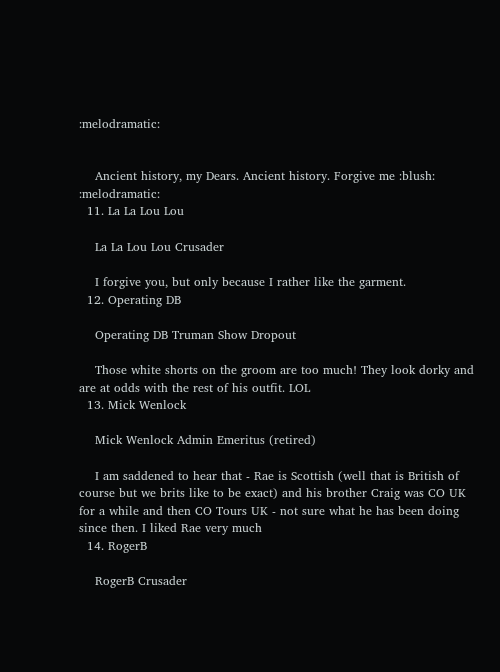:melodramatic:


    Ancient history, my Dears. Ancient history. Forgive me :blush: :melodramatic:
  11. La La Lou Lou

    La La Lou Lou Crusader

    I forgive you, but only because I rather like the garment.
  12. Operating DB

    Operating DB Truman Show Dropout

    Those white shorts on the groom are too much! They look dorky and are at odds with the rest of his outfit. LOL
  13. Mick Wenlock

    Mick Wenlock Admin Emeritus (retired)

    I am saddened to hear that - Rae is Scottish (well that is British of course but we brits like to be exact) and his brother Craig was CO UK for a while and then CO Tours UK - not sure what he has been doing since then. I liked Rae very much
  14. RogerB

    RogerB Crusader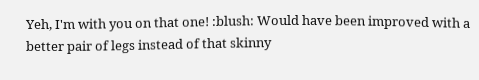Yeh, I'm with you on that one! :blush: Would have been improved with a better pair of legs instead of that skinny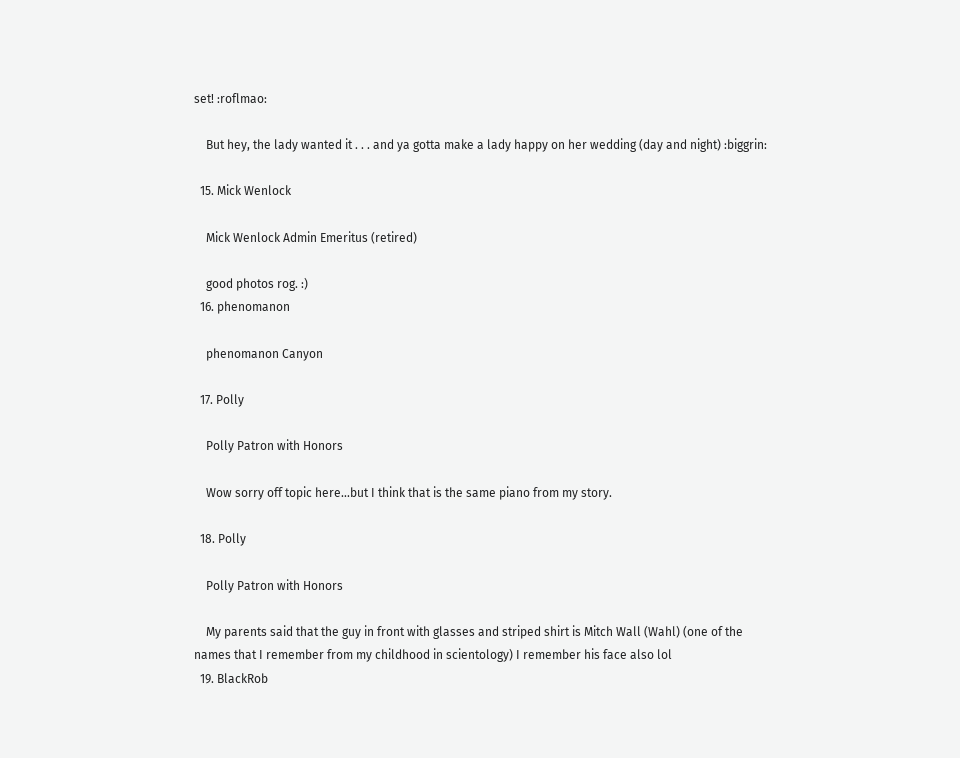set! :roflmao:

    But hey, the lady wanted it . . . and ya gotta make a lady happy on her wedding (day and night) :biggrin:

  15. Mick Wenlock

    Mick Wenlock Admin Emeritus (retired)

    good photos rog. :)
  16. phenomanon

    phenomanon Canyon

  17. Polly

    Polly Patron with Honors

    Wow sorry off topic here...but I think that is the same piano from my story.

  18. Polly

    Polly Patron with Honors

    My parents said that the guy in front with glasses and striped shirt is Mitch Wall (Wahl) (one of the names that I remember from my childhood in scientology) I remember his face also lol
  19. BlackRob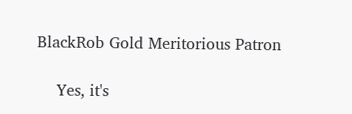BlackRob Gold Meritorious Patron

    Yes, it's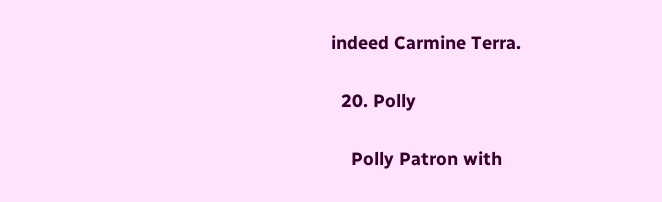indeed Carmine Terra.

  20. Polly

    Polly Patron with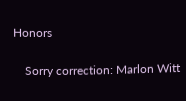Honors

    Sorry correction: Marlon Witt